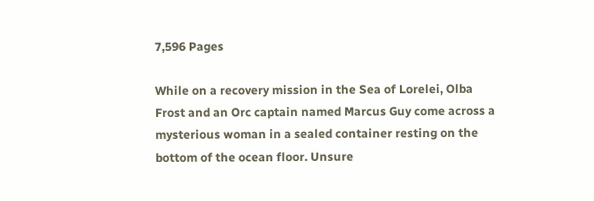7,596 Pages

While on a recovery mission in the Sea of Lorelei, Olba Frost and an Orc captain named Marcus Guy come across a mysterious woman in a sealed container resting on the bottom of the ocean floor. Unsure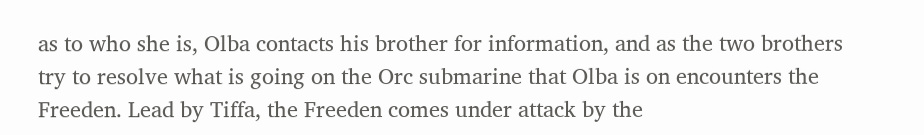as to who she is, Olba contacts his brother for information, and as the two brothers try to resolve what is going on the Orc submarine that Olba is on encounters the Freeden. Lead by Tiffa, the Freeden comes under attack by the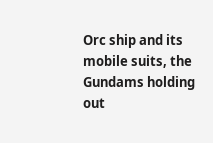Orc ship and its mobile suits, the Gundams holding out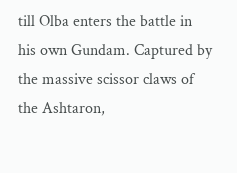till Olba enters the battle in his own Gundam. Captured by the massive scissor claws of the Ashtaron,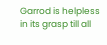Garrod is helpless in its grasp till all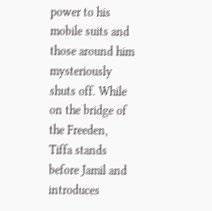power to his mobile suits and those around him mysteriously shuts off. While on the bridge of the Freeden, Tiffa stands before Jamil and introduces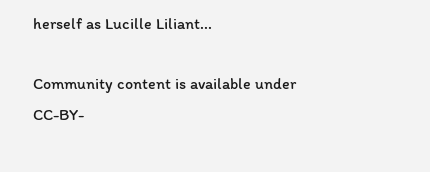herself as Lucille Liliant...

Community content is available under CC-BY-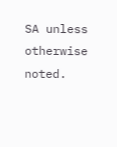SA unless otherwise noted.